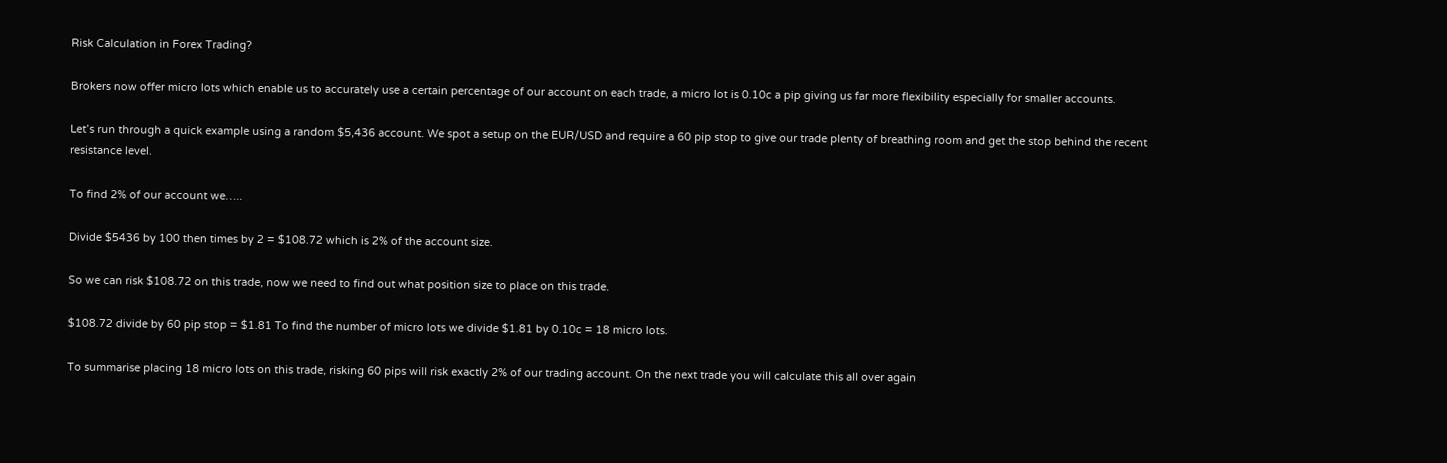Risk Calculation in Forex Trading?

Brokers now offer micro lots which enable us to accurately use a certain percentage of our account on each trade, a micro lot is 0.10c a pip giving us far more flexibility especially for smaller accounts.

Let’s run through a quick example using a random $5,436 account. We spot a setup on the EUR/USD and require a 60 pip stop to give our trade plenty of breathing room and get the stop behind the recent resistance level.

To find 2% of our account we…..

Divide $5436 by 100 then times by 2 = $108.72 which is 2% of the account size.

So we can risk $108.72 on this trade, now we need to find out what position size to place on this trade.

$108.72 divide by 60 pip stop = $1.81 To find the number of micro lots we divide $1.81 by 0.10c = 18 micro lots.

To summarise placing 18 micro lots on this trade, risking 60 pips will risk exactly 2% of our trading account. On the next trade you will calculate this all over again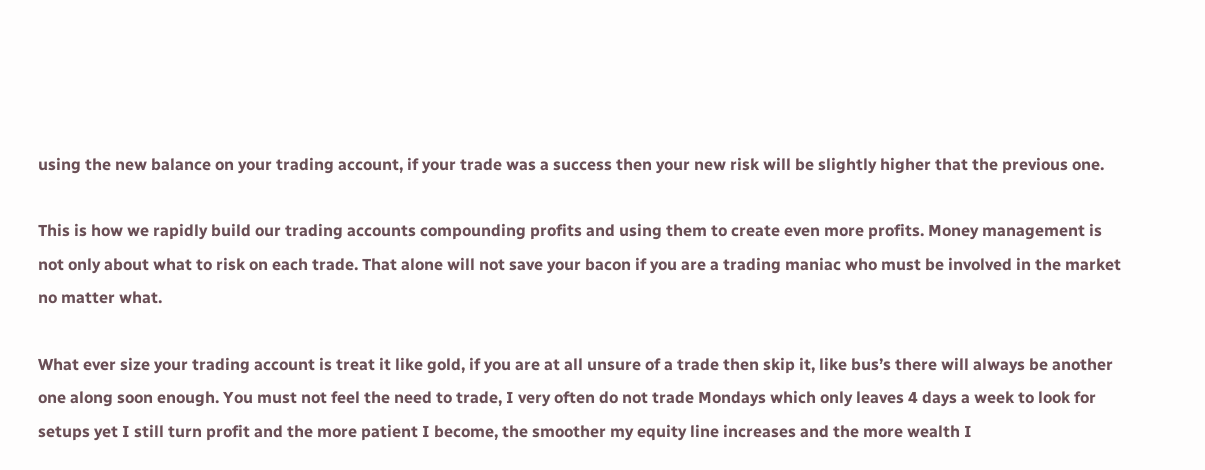using the new balance on your trading account, if your trade was a success then your new risk will be slightly higher that the previous one.

This is how we rapidly build our trading accounts compounding profits and using them to create even more profits. Money management is not only about what to risk on each trade. That alone will not save your bacon if you are a trading maniac who must be involved in the market no matter what.

What ever size your trading account is treat it like gold, if you are at all unsure of a trade then skip it, like bus’s there will always be another one along soon enough. You must not feel the need to trade, I very often do not trade Mondays which only leaves 4 days a week to look for setups yet I still turn profit and the more patient I become, the smoother my equity line increases and the more wealth I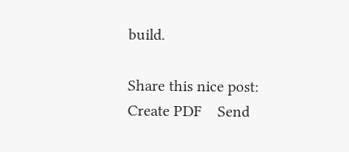build.

Share this nice post:
Create PDF    Send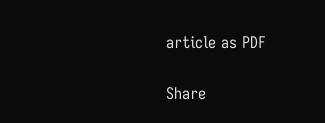article as PDF

Share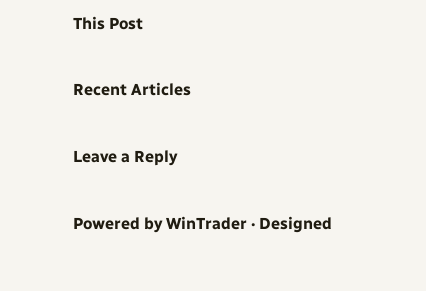This Post

Recent Articles

Leave a Reply

Powered by WinTrader · Designed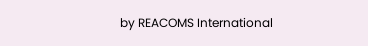by REACOMS International